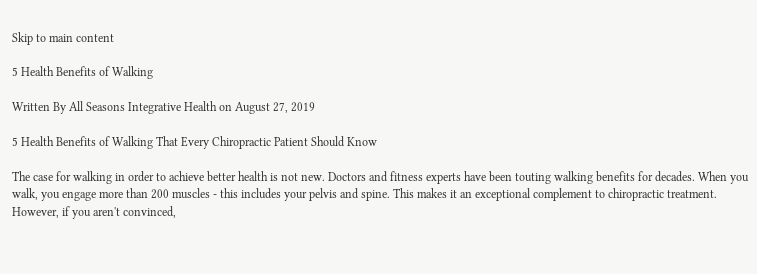Skip to main content

5 Health Benefits of Walking

Written By All Seasons Integrative Health on August 27, 2019

5 Health Benefits of Walking That Every Chiropractic Patient Should Know

The case for walking in order to achieve better health is not new. Doctors and fitness experts have been touting walking benefits for decades. When you walk, you engage more than 200 muscles - this includes your pelvis and spine. This makes it an exceptional complement to chiropractic treatment. However, if you aren't convinced,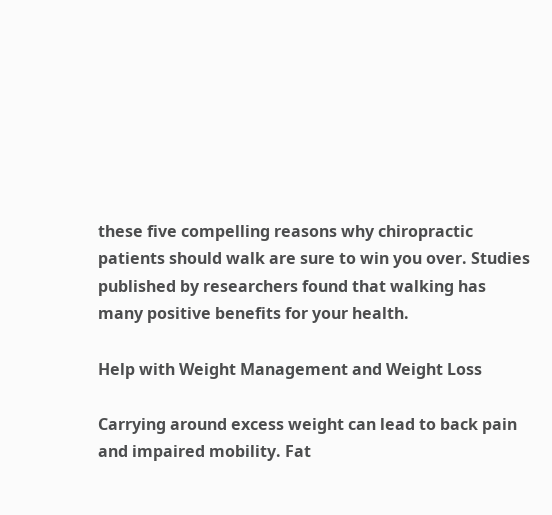these five compelling reasons why chiropractic patients should walk are sure to win you over. Studies published by researchers found that walking has many positive benefits for your health.

Help with Weight Management and Weight Loss

Carrying around excess weight can lead to back pain and impaired mobility. Fat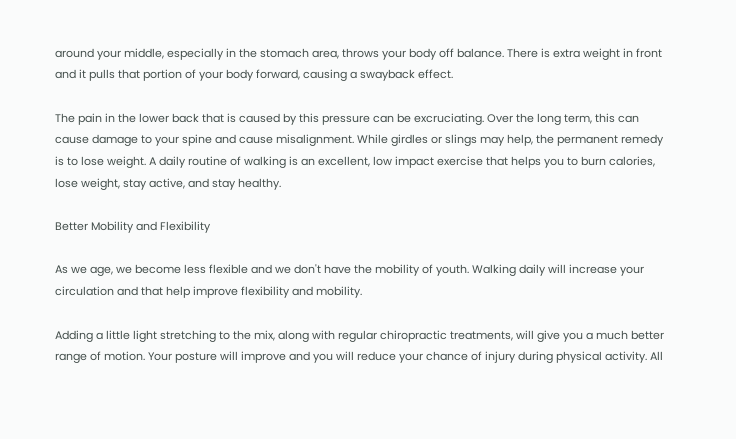around your middle, especially in the stomach area, throws your body off balance. There is extra weight in front and it pulls that portion of your body forward, causing a swayback effect.

The pain in the lower back that is caused by this pressure can be excruciating. Over the long term, this can cause damage to your spine and cause misalignment. While girdles or slings may help, the permanent remedy is to lose weight. A daily routine of walking is an excellent, low impact exercise that helps you to burn calories, lose weight, stay active, and stay healthy.

Better Mobility and Flexibility

As we age, we become less flexible and we don't have the mobility of youth. Walking daily will increase your circulation and that help improve flexibility and mobility.

Adding a little light stretching to the mix, along with regular chiropractic treatments, will give you a much better range of motion. Your posture will improve and you will reduce your chance of injury during physical activity. All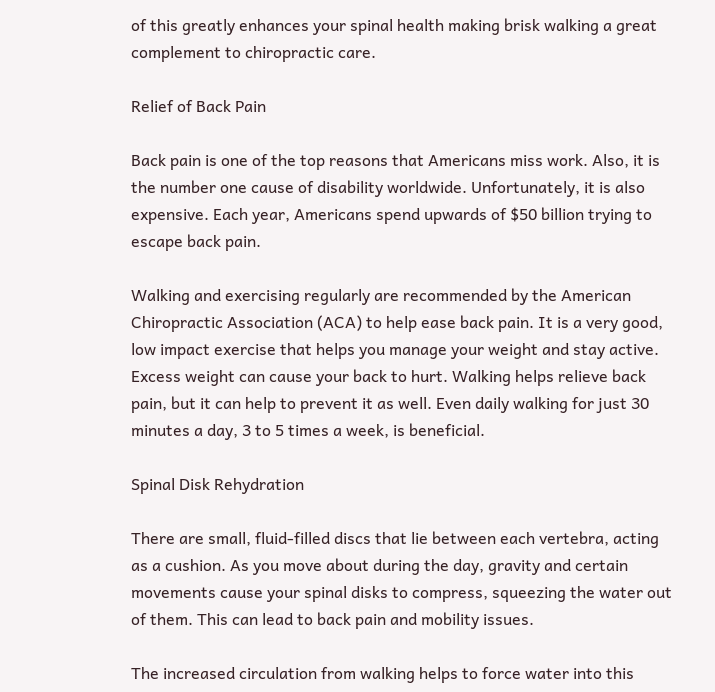of this greatly enhances your spinal health making brisk walking a great complement to chiropractic care.

Relief of Back Pain

Back pain is one of the top reasons that Americans miss work. Also, it is the number one cause of disability worldwide. Unfortunately, it is also expensive. Each year, Americans spend upwards of $50 billion trying to escape back pain.

Walking and exercising regularly are recommended by the American Chiropractic Association (ACA) to help ease back pain. It is a very good, low impact exercise that helps you manage your weight and stay active. Excess weight can cause your back to hurt. Walking helps relieve back pain, but it can help to prevent it as well. Even daily walking for just 30 minutes a day, 3 to 5 times a week, is beneficial.

Spinal Disk Rehydration

There are small, fluid-filled discs that lie between each vertebra, acting as a cushion. As you move about during the day, gravity and certain movements cause your spinal disks to compress, squeezing the water out of them. This can lead to back pain and mobility issues.

The increased circulation from walking helps to force water into this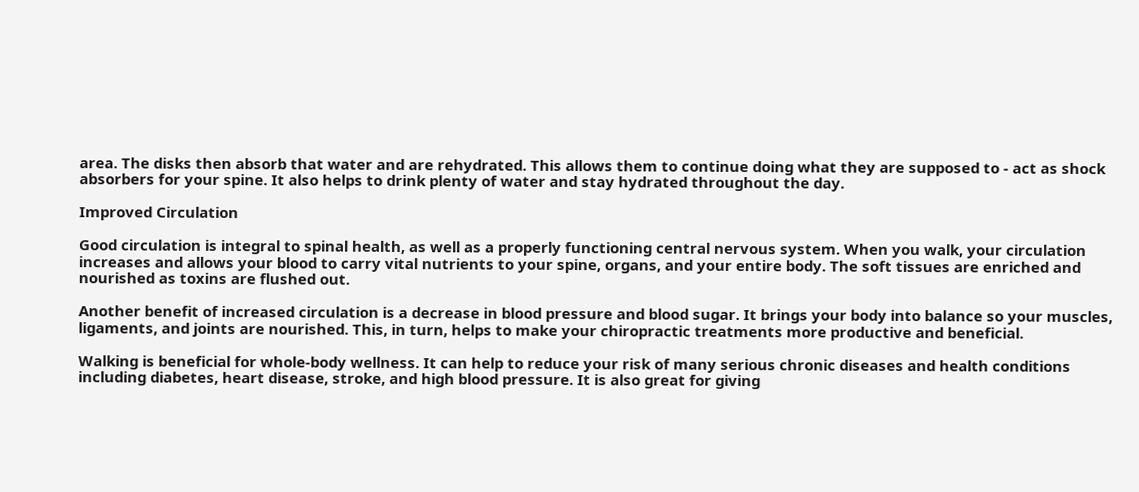area. The disks then absorb that water and are rehydrated. This allows them to continue doing what they are supposed to - act as shock absorbers for your spine. It also helps to drink plenty of water and stay hydrated throughout the day.

Improved Circulation

Good circulation is integral to spinal health, as well as a properly functioning central nervous system. When you walk, your circulation increases and allows your blood to carry vital nutrients to your spine, organs, and your entire body. The soft tissues are enriched and nourished as toxins are flushed out.

Another benefit of increased circulation is a decrease in blood pressure and blood sugar. It brings your body into balance so your muscles, ligaments, and joints are nourished. This, in turn, helps to make your chiropractic treatments more productive and beneficial.

Walking is beneficial for whole-body wellness. It can help to reduce your risk of many serious chronic diseases and health conditions including diabetes, heart disease, stroke, and high blood pressure. It is also great for giving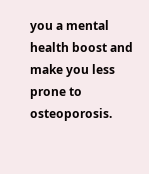you a mental health boost and make you less prone to osteoporosis.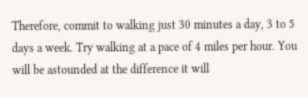Therefore, commit to walking just 30 minutes a day, 3 to 5 days a week. Try walking at a pace of 4 miles per hour. You will be astounded at the difference it will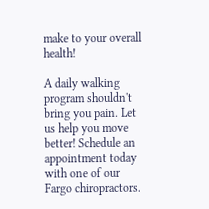make to your overall health!

A daily walking program shouldn't bring you pain. Let us help you move better! Schedule an appointment today with one of our Fargo chiropractors.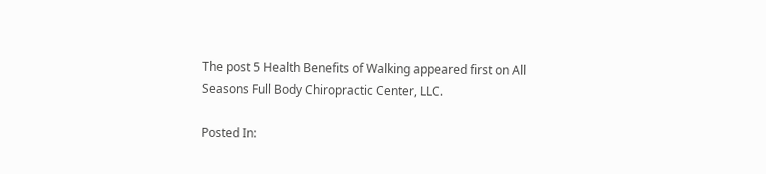The post 5 Health Benefits of Walking appeared first on All Seasons Full Body Chiropractic Center, LLC.

Posted In: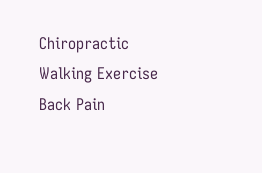Chiropractic Walking Exercise Back Pain